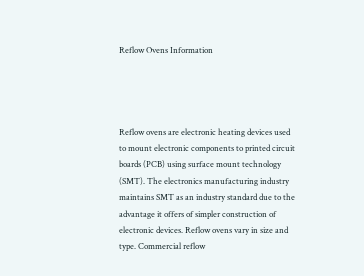Reflow Ovens Information




Reflow ovens are electronic heating devices used to mount electronic components to printed circuit boards (PCB) using surface mount technology (SMT). The electronics manufacturing industry maintains SMT as an industry standard due to the advantage it offers of simpler construction of electronic devices. Reflow ovens vary in size and type. Commercial reflow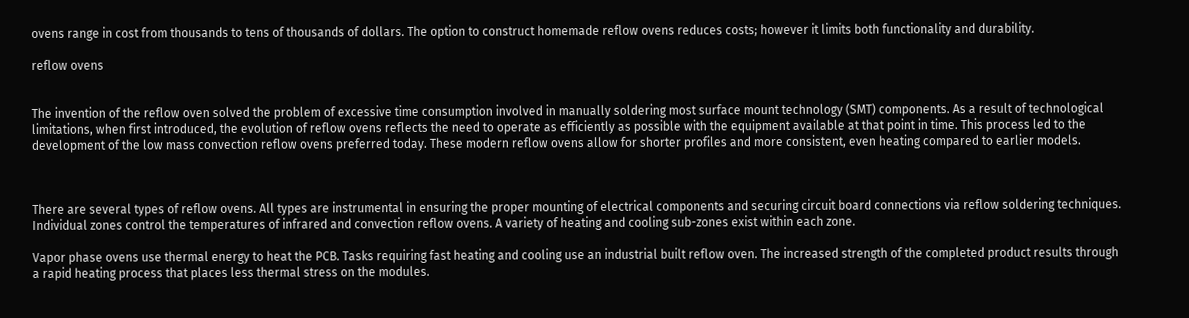ovens range in cost from thousands to tens of thousands of dollars. The option to construct homemade reflow ovens reduces costs; however it limits both functionality and durability.

reflow ovens


The invention of the reflow oven solved the problem of excessive time consumption involved in manually soldering most surface mount technology (SMT) components. As a result of technological limitations, when first introduced, the evolution of reflow ovens reflects the need to operate as efficiently as possible with the equipment available at that point in time. This process led to the development of the low mass convection reflow ovens preferred today. These modern reflow ovens allow for shorter profiles and more consistent, even heating compared to earlier models.



There are several types of reflow ovens. All types are instrumental in ensuring the proper mounting of electrical components and securing circuit board connections via reflow soldering techniques. Individual zones control the temperatures of infrared and convection reflow ovens. A variety of heating and cooling sub-zones exist within each zone.

Vapor phase ovens use thermal energy to heat the PCB. Tasks requiring fast heating and cooling use an industrial built reflow oven. The increased strength of the completed product results through a rapid heating process that places less thermal stress on the modules.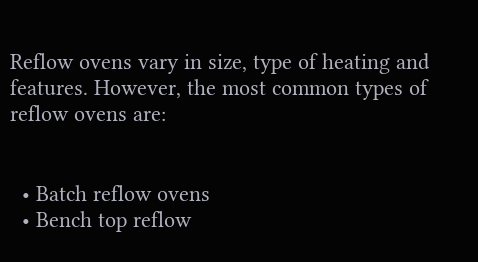Reflow ovens vary in size, type of heating and features. However, the most common types of reflow ovens are:


  • Batch reflow ovens
  • Bench top reflow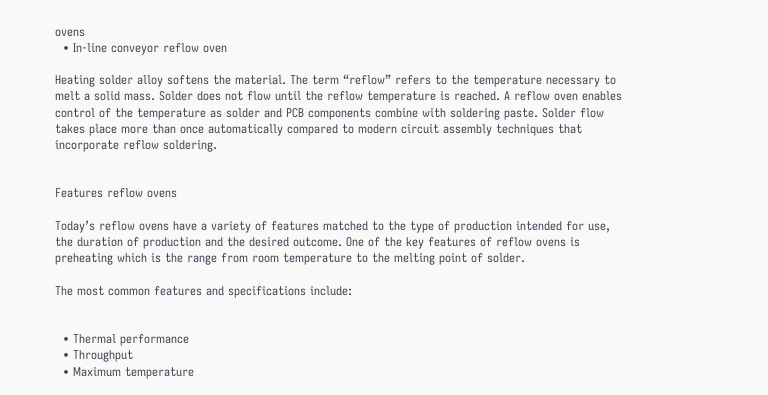ovens
  • In-line conveyor reflow oven

Heating solder alloy softens the material. The term “reflow” refers to the temperature necessary to melt a solid mass. Solder does not flow until the reflow temperature is reached. A reflow oven enables control of the temperature as solder and PCB components combine with soldering paste. Solder flow takes place more than once automatically compared to modern circuit assembly techniques that incorporate reflow soldering.


Features reflow ovens

Today’s reflow ovens have a variety of features matched to the type of production intended for use, the duration of production and the desired outcome. One of the key features of reflow ovens is preheating which is the range from room temperature to the melting point of solder.

The most common features and specifications include:


  • Thermal performance
  • Throughput
  • Maximum temperature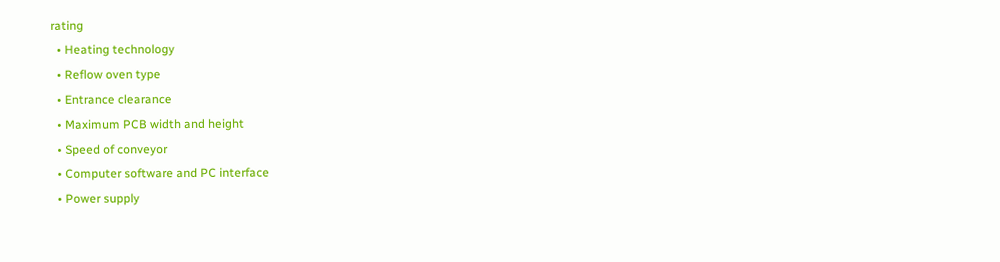rating
  • Heating technology
  • Reflow oven type
  • Entrance clearance
  • Maximum PCB width and height
  • Speed of conveyor
  • Computer software and PC interface
  • Power supply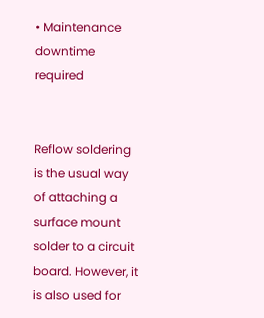• Maintenance downtime required


Reflow soldering is the usual way of attaching a surface mount solder to a circuit board. However, it is also used for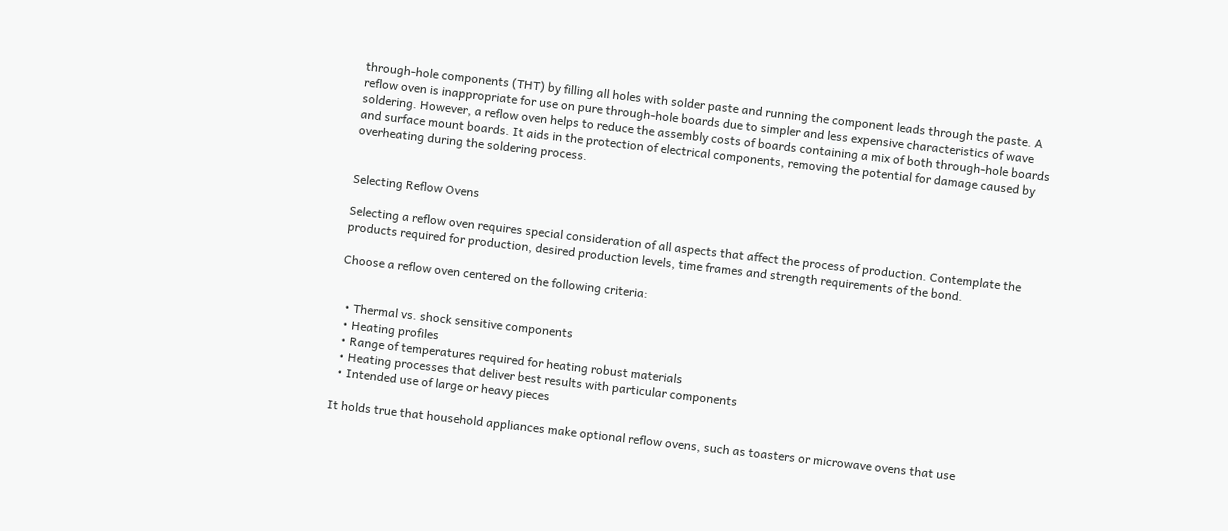through-hole components (THT) by filling all holes with solder paste and running the component leads through the paste. A reflow oven is inappropriate for use on pure through-hole boards due to simpler and less expensive characteristics of wave soldering. However, a reflow oven helps to reduce the assembly costs of boards containing a mix of both through-hole boards and surface mount boards. It aids in the protection of electrical components, removing the potential for damage caused by overheating during the soldering process.


Selecting Reflow Ovens

Selecting a reflow oven requires special consideration of all aspects that affect the process of production. Contemplate the products required for production, desired production levels, time frames and strength requirements of the bond.

Choose a reflow oven centered on the following criteria:


  • Thermal vs. shock sensitive components
  • Heating profiles
  • Range of temperatures required for heating robust materials
  • Heating processes that deliver best results with particular components
  • Intended use of large or heavy pieces

It holds true that household appliances make optional reflow ovens, such as toasters or microwave ovens that use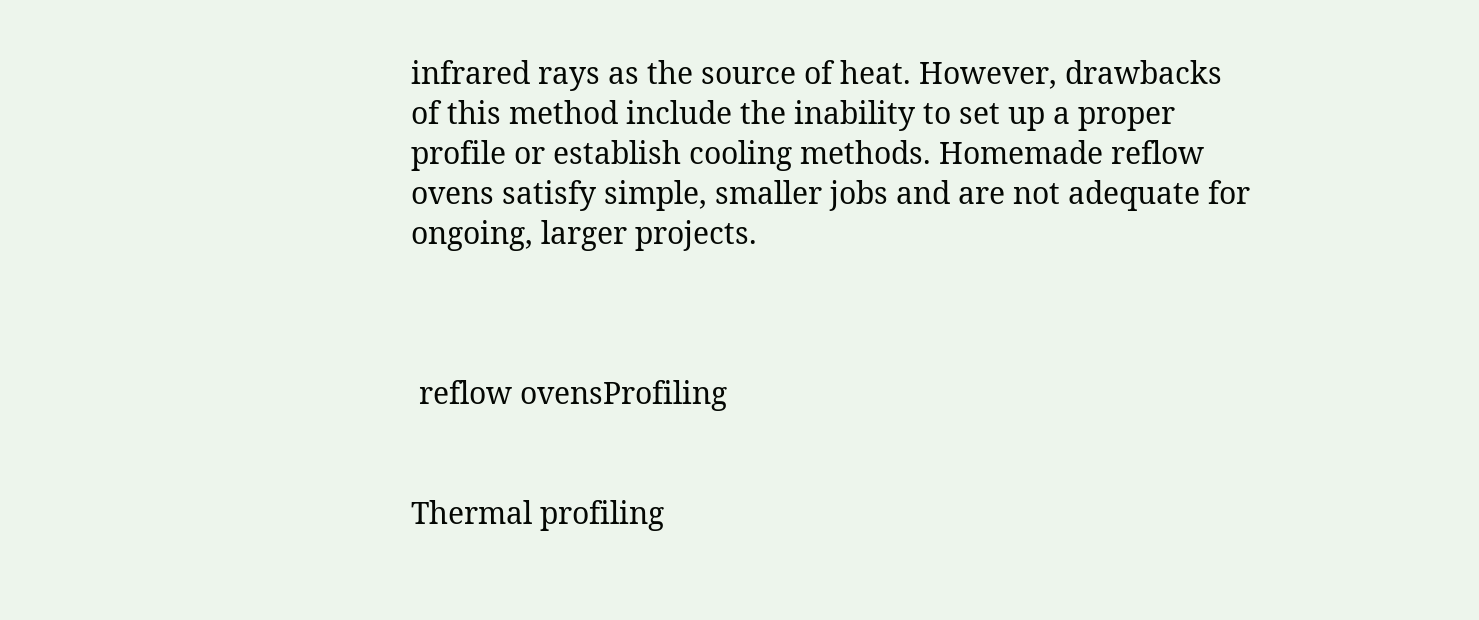infrared rays as the source of heat. However, drawbacks of this method include the inability to set up a proper profile or establish cooling methods. Homemade reflow ovens satisfy simple, smaller jobs and are not adequate for ongoing, larger projects.



 reflow ovensProfiling


Thermal profiling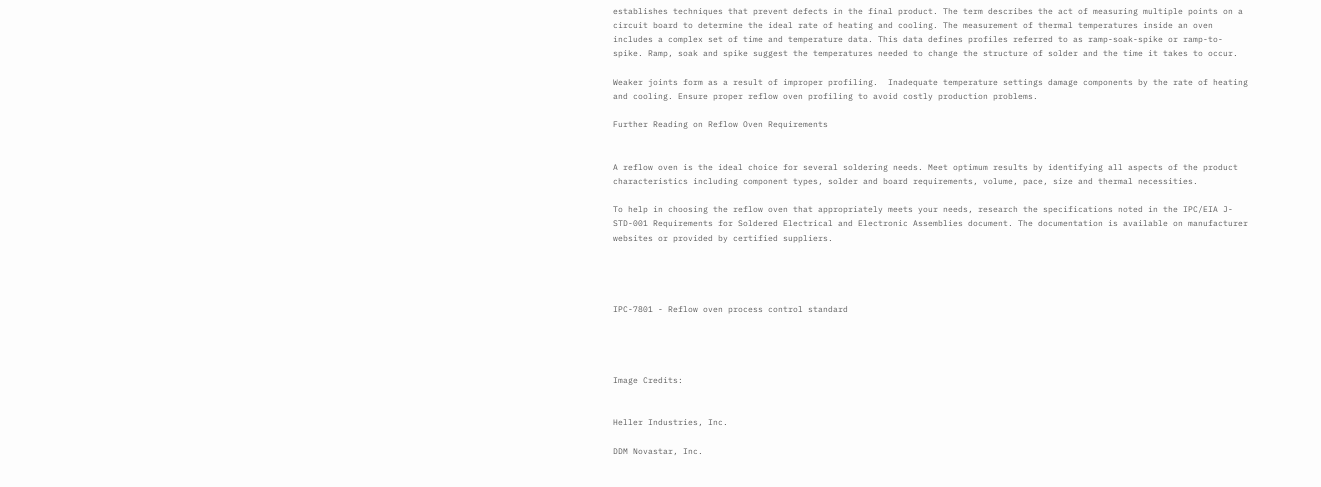establishes techniques that prevent defects in the final product. The term describes the act of measuring multiple points on a circuit board to determine the ideal rate of heating and cooling. The measurement of thermal temperatures inside an oven includes a complex set of time and temperature data. This data defines profiles referred to as ramp-soak-spike or ramp-to-spike. Ramp, soak and spike suggest the temperatures needed to change the structure of solder and the time it takes to occur.

Weaker joints form as a result of improper profiling.  Inadequate temperature settings damage components by the rate of heating and cooling. Ensure proper reflow oven profiling to avoid costly production problems.

Further Reading on Reflow Oven Requirements


A reflow oven is the ideal choice for several soldering needs. Meet optimum results by identifying all aspects of the product characteristics including component types, solder and board requirements, volume, pace, size and thermal necessities.

To help in choosing the reflow oven that appropriately meets your needs, research the specifications noted in the IPC/EIA J-STD-001 Requirements for Soldered Electrical and Electronic Assemblies document. The documentation is available on manufacturer websites or provided by certified suppliers.




IPC-7801 - Reflow oven process control standard




Image Credits:


Heller Industries, Inc.

DDM Novastar, Inc.